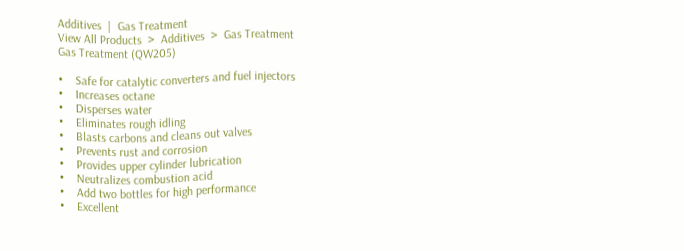Additives  |  Gas Treatment
View All Products  >  Additives  >  Gas Treatment
Gas Treatment (QW205)

•    Safe for catalytic converters and fuel injectors
•    Increases octane
•    Disperses water
•    Eliminates rough idling
•    Blasts carbons and cleans out valves
•    Prevents rust and corrosion
•    Provides upper cylinder lubrication
•    Neutralizes combustion acid
•    Add two bottles for high performance
•    Excellent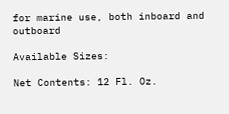for marine use, both inboard and outboard

Available Sizes:

Net Contents: 12 Fl. Oz.